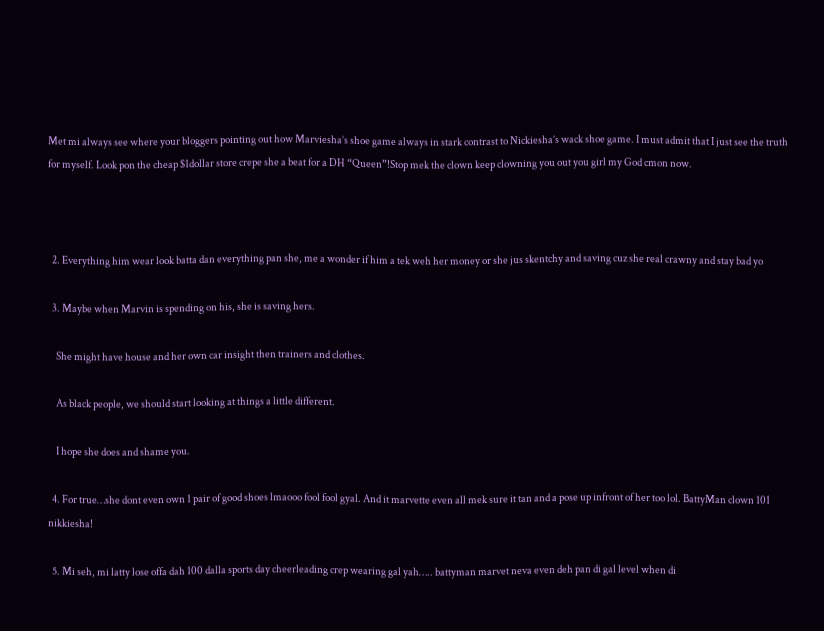Met mi always see where your bloggers pointing out how Marviesha’s shoe game always in stark contrast to Nickiesha’s wack shoe game. I must admit that I just see the truth for myself. Look pon the cheap $1dollar store crepe she a beat for a DH “Queen”!Stop mek the clown keep clowning you out you girl my God cmon now.



  2. Everything him wear look batta dan everything pan she, me a wonder if him a tek weh her money or she jus skentchy and saving cuz she real crawny and stay bad yo

  3. Maybe when Marvin is spending on his, she is saving hers.

    She might have house and her own car insight then trainers and clothes.

    As black people, we should start looking at things a little different.

    I hope she does and shame you.

  4. For true…she dont even own 1 pair of good shoes lmaooo fool fool gyal. And it marvette even all mek sure it tan and a pose up infront of her too lol. BattyMan clown 101 nikkiesha!

  5. Mi seh, mi latty lose offa dah 100 dalla sports day cheerleading crep wearing gal yah….. battyman marvet neva even deh pan di gal level when di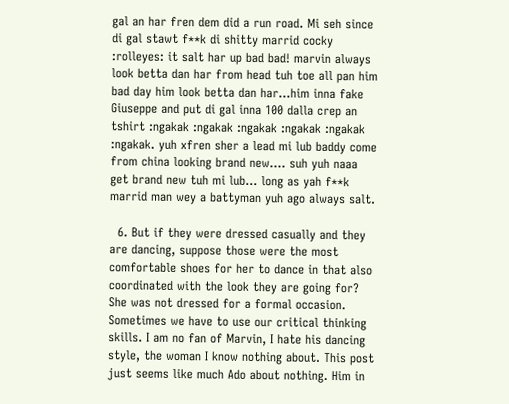gal an har fren dem did a run road. Mi seh since di gal stawt f**k di shitty marrid cocky :rolleyes: it salt har up bad bad! marvin always look betta dan har from head tuh toe all pan him bad day him look betta dan har…him inna fake Giuseppe and put di gal inna 100 dalla crep an tshirt :ngakak :ngakak :ngakak :ngakak :ngakak :ngakak. yuh xfren sher a lead mi lub baddy come from china looking brand new…. suh yuh naaa get brand new tuh mi lub… long as yah f**k marrid man wey a battyman yuh ago always salt.

  6. But if they were dressed casually and they are dancing, suppose those were the most comfortable shoes for her to dance in that also coordinated with the look they are going for? She was not dressed for a formal occasion. Sometimes we have to use our critical thinking skills. I am no fan of Marvin, I hate his dancing style, the woman I know nothing about. This post just seems like much Ado about nothing. Him in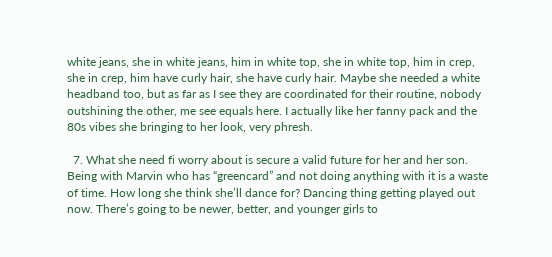white jeans, she in white jeans, him in white top, she in white top, him in crep, she in crep, him have curly hair, she have curly hair. Maybe she needed a white headband too, but as far as I see they are coordinated for their routine, nobody outshining the other, me see equals here. I actually like her fanny pack and the 80s vibes she bringing to her look, very phresh.

  7. What she need fi worry about is secure a valid future for her and her son. Being with Marvin who has “greencard” and not doing anything with it is a waste of time. How long she think she’ll dance for? Dancing thing getting played out now. There’s going to be newer, better, and younger girls to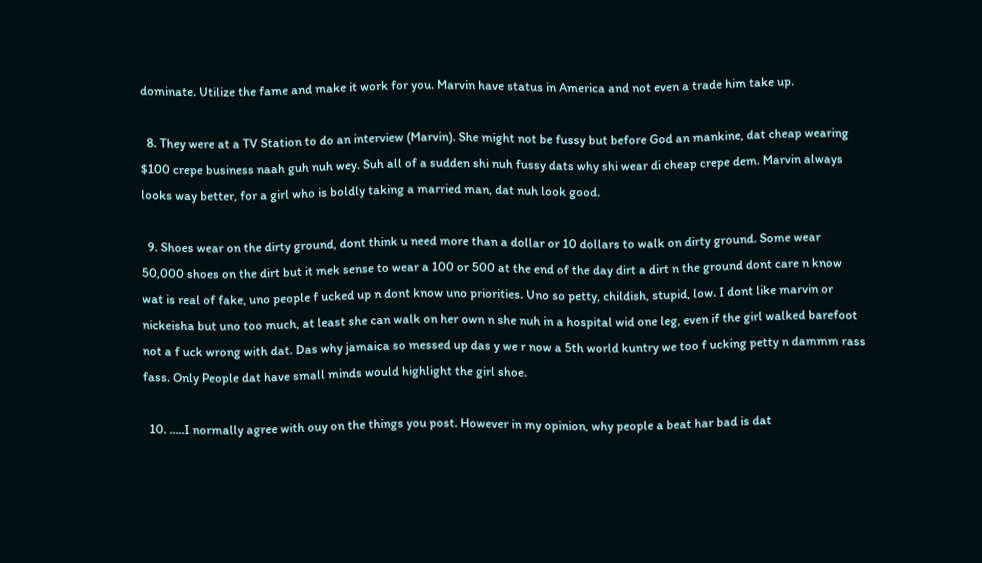dominate. Utilize the fame and make it work for you. Marvin have status in America and not even a trade him take up.

  8. They were at a TV Station to do an interview (Marvin). She might not be fussy but before God an mankine, dat cheap wearing $100 crepe business naah guh nuh wey. Suh all of a sudden shi nuh fussy dats why shi wear di cheap crepe dem. Marvin always looks way better, for a girl who is boldly taking a married man, dat nuh look good.

  9. Shoes wear on the dirty ground, dont think u need more than a dollar or 10 dollars to walk on dirty ground. Some wear 50,000 shoes on the dirt but it mek sense to wear a 100 or 500 at the end of the day dirt a dirt n the ground dont care n know wat is real of fake, uno people f ucked up n dont know uno priorities. Uno so petty, childish, stupid, low. I dont like marvin or nickeisha but uno too much, at least she can walk on her own n she nuh in a hospital wid one leg, even if the girl walked barefoot not a f uck wrong with dat. Das why jamaica so messed up das y we r now a 5th world kuntry we too f ucking petty n dammm rass fass. Only People dat have small minds would highlight the girl shoe.

  10. …..I normally agree with ouy on the things you post. However in my opinion, why people a beat har bad is dat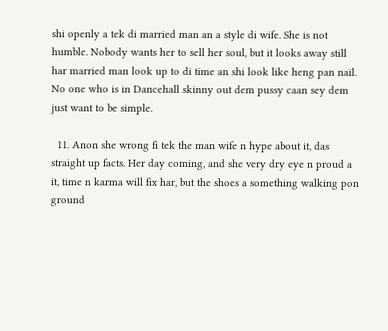shi openly a tek di married man an a style di wife. She is not humble. Nobody wants her to sell her soul, but it looks away still har married man look up to di time an shi look like heng pan nail. No one who is in Dancehall skinny out dem pussy caan sey dem just want to be simple.

  11. Anon she wrong fi tek the man wife n hype about it, das straight up facts. Her day coming, and she very dry eye n proud a it, time n karma will fix har, but the shoes a something walking pon ground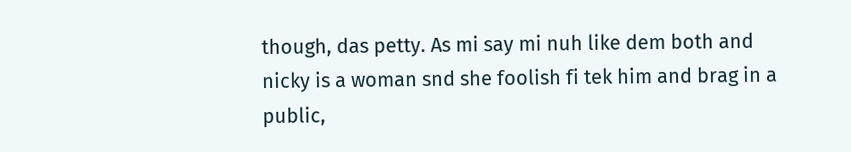though, das petty. As mi say mi nuh like dem both and nicky is a woman snd she foolish fi tek him and brag in a public,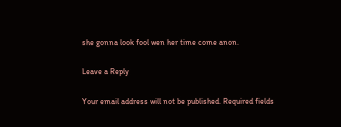she gonna look fool wen her time come anon.

Leave a Reply

Your email address will not be published. Required fields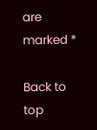are marked *

Back to top